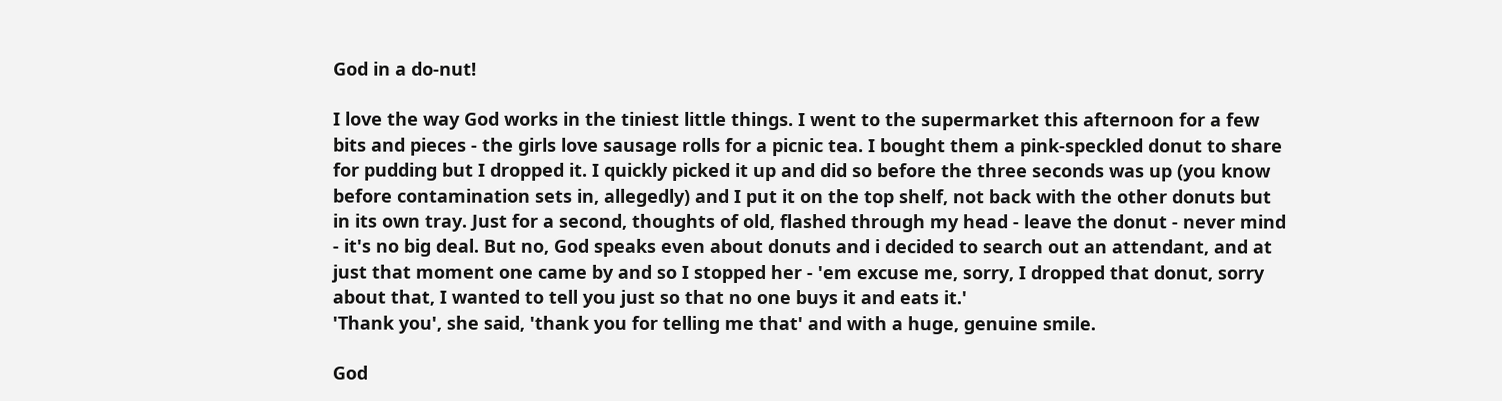God in a do-nut!

I love the way God works in the tiniest little things. I went to the supermarket this afternoon for a few bits and pieces - the girls love sausage rolls for a picnic tea. I bought them a pink-speckled donut to share for pudding but I dropped it. I quickly picked it up and did so before the three seconds was up (you know before contamination sets in, allegedly) and I put it on the top shelf, not back with the other donuts but in its own tray. Just for a second, thoughts of old, flashed through my head - leave the donut - never mind - it's no big deal. But no, God speaks even about donuts and i decided to search out an attendant, and at just that moment one came by and so I stopped her - 'em excuse me, sorry, I dropped that donut, sorry about that, I wanted to tell you just so that no one buys it and eats it.'
'Thank you', she said, 'thank you for telling me that' and with a huge, genuine smile.

God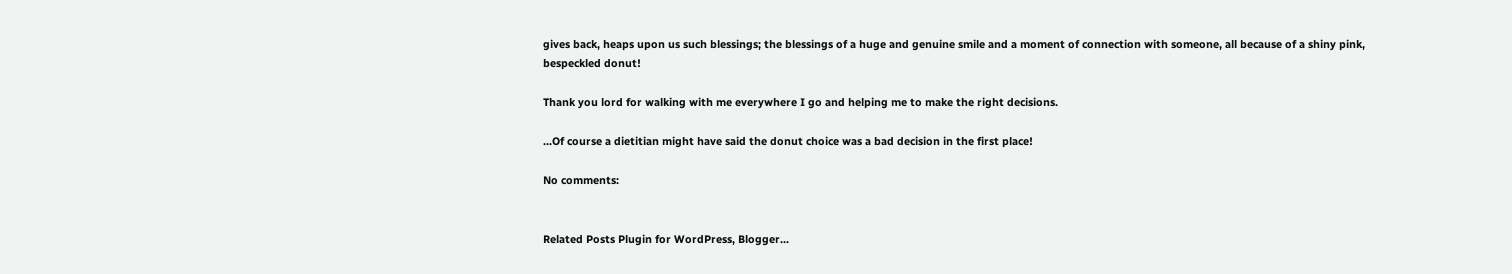gives back, heaps upon us such blessings; the blessings of a huge and genuine smile and a moment of connection with someone, all because of a shiny pink, bespeckled donut!

Thank you lord for walking with me everywhere I go and helping me to make the right decisions.

...Of course a dietitian might have said the donut choice was a bad decision in the first place!

No comments:


Related Posts Plugin for WordPress, Blogger...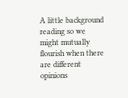A little background reading so we might mutually flourish when there are different opinions